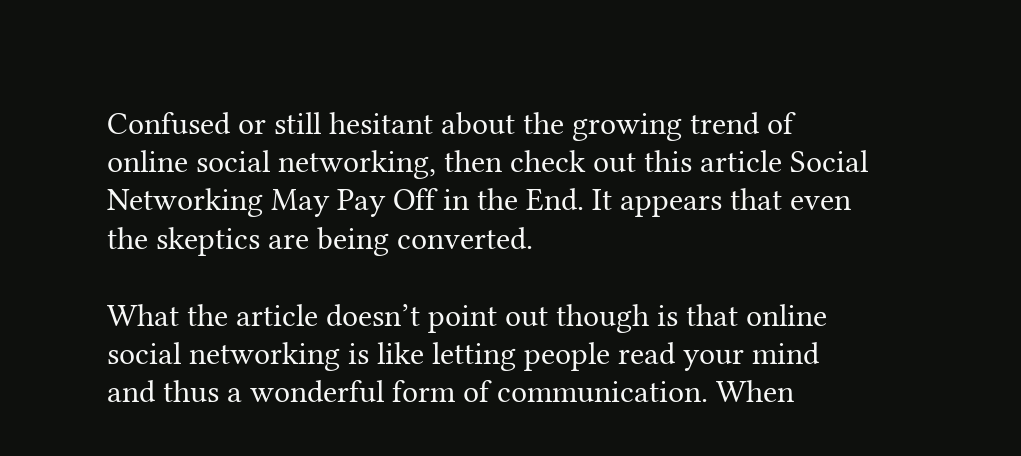Confused or still hesitant about the growing trend of online social networking, then check out this article Social Networking May Pay Off in the End. It appears that even the skeptics are being converted.

What the article doesn’t point out though is that online social networking is like letting people read your mind and thus a wonderful form of communication. When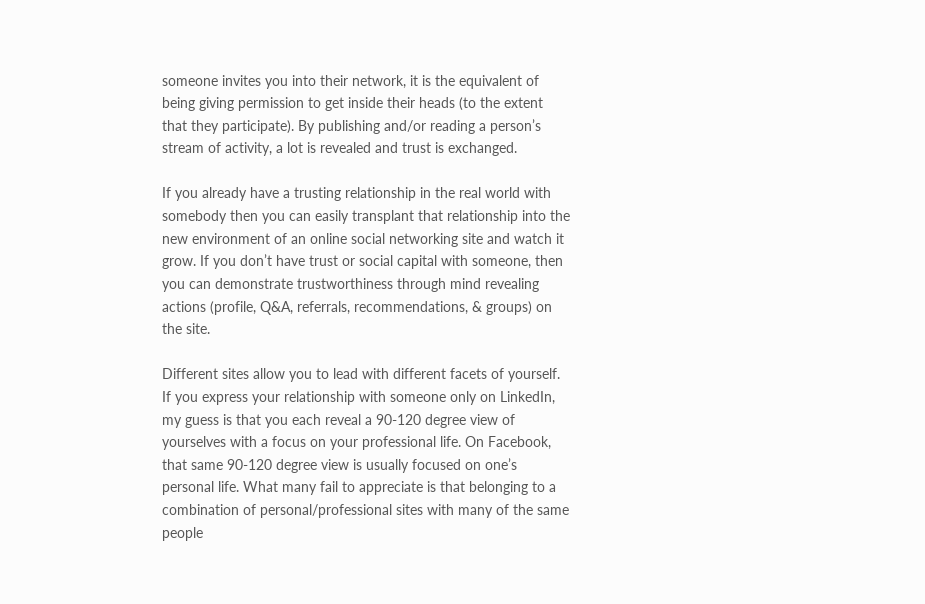someone invites you into their network, it is the equivalent of being giving permission to get inside their heads (to the extent that they participate). By publishing and/or reading a person’s stream of activity, a lot is revealed and trust is exchanged.

If you already have a trusting relationship in the real world with somebody then you can easily transplant that relationship into the new environment of an online social networking site and watch it grow. If you don’t have trust or social capital with someone, then you can demonstrate trustworthiness through mind revealing actions (profile, Q&A, referrals, recommendations, & groups) on the site.

Different sites allow you to lead with different facets of yourself. If you express your relationship with someone only on LinkedIn, my guess is that you each reveal a 90-120 degree view of yourselves with a focus on your professional life. On Facebook, that same 90-120 degree view is usually focused on one’s personal life. What many fail to appreciate is that belonging to a combination of personal/professional sites with many of the same people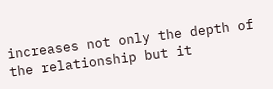increases not only the depth of the relationship but it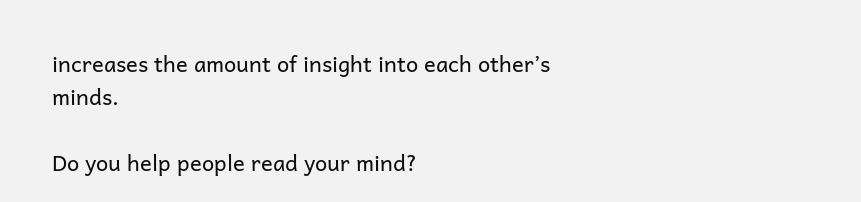increases the amount of insight into each other’s minds.

Do you help people read your mind?